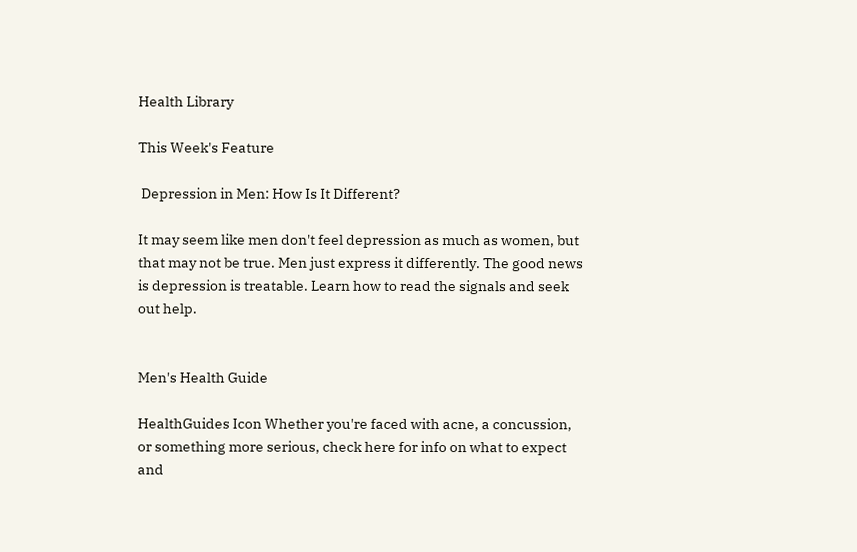Health Library

This Week's Feature

 Depression in Men: How Is It Different?

It may seem like men don't feel depression as much as women, but that may not be true. Men just express it differently. The good news is depression is treatable. Learn how to read the signals and seek out help.


Men's Health Guide

HealthGuides Icon Whether you're faced with acne, a concussion, or something more serious, check here for info on what to expect and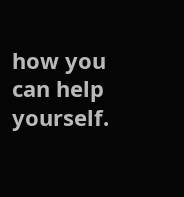how you can help yourself.